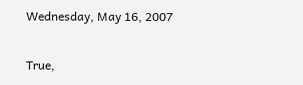Wednesday, May 16, 2007

True,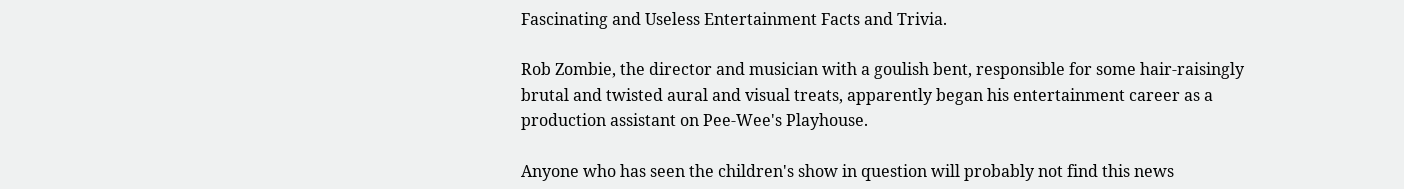Fascinating and Useless Entertainment Facts and Trivia.

Rob Zombie, the director and musician with a goulish bent, responsible for some hair-raisingly brutal and twisted aural and visual treats, apparently began his entertainment career as a production assistant on Pee-Wee's Playhouse.

Anyone who has seen the children's show in question will probably not find this news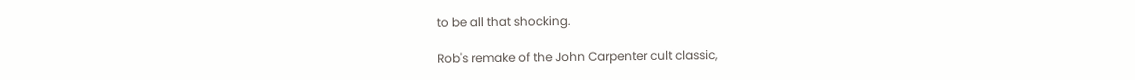to be all that shocking.

Rob's remake of the John Carpenter cult classic,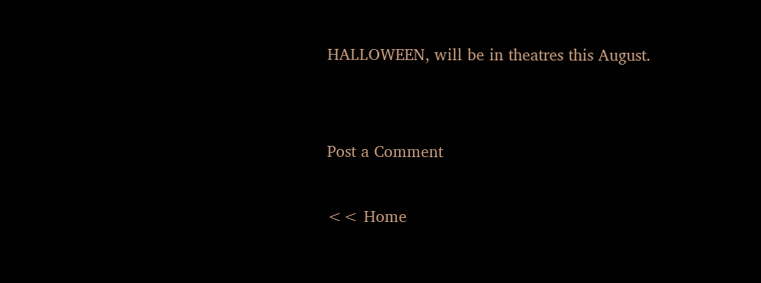HALLOWEEN, will be in theatres this August.


Post a Comment

<< Home